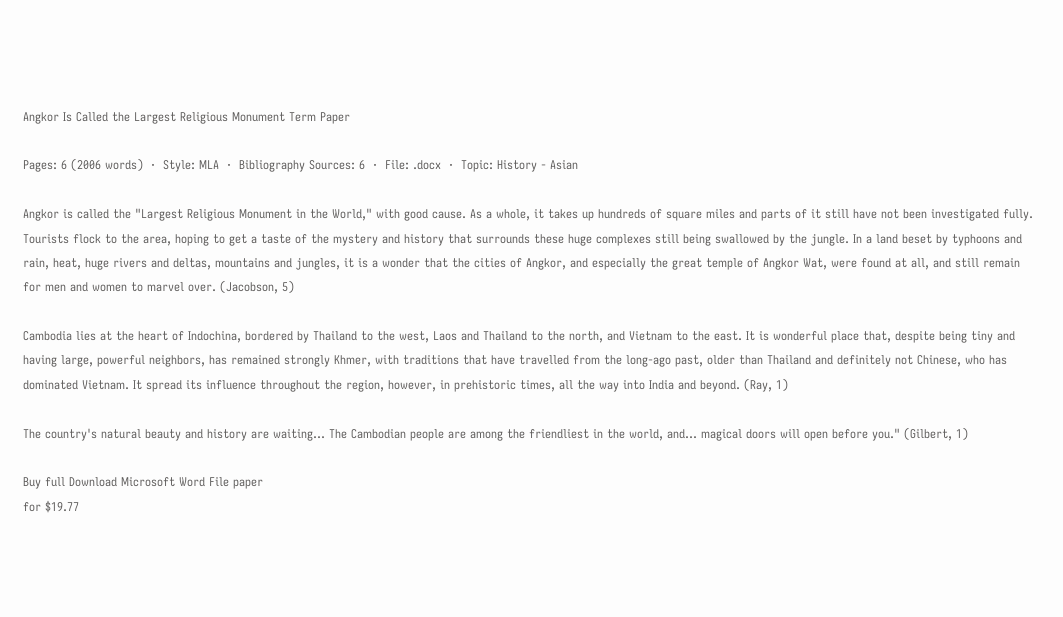Angkor Is Called the Largest Religious Monument Term Paper

Pages: 6 (2006 words)  ·  Style: MLA  ·  Bibliography Sources: 6  ·  File: .docx  ·  Topic: History - Asian

Angkor is called the "Largest Religious Monument in the World," with good cause. As a whole, it takes up hundreds of square miles and parts of it still have not been investigated fully. Tourists flock to the area, hoping to get a taste of the mystery and history that surrounds these huge complexes still being swallowed by the jungle. In a land beset by typhoons and rain, heat, huge rivers and deltas, mountains and jungles, it is a wonder that the cities of Angkor, and especially the great temple of Angkor Wat, were found at all, and still remain for men and women to marvel over. (Jacobson, 5)

Cambodia lies at the heart of Indochina, bordered by Thailand to the west, Laos and Thailand to the north, and Vietnam to the east. It is wonderful place that, despite being tiny and having large, powerful neighbors, has remained strongly Khmer, with traditions that have travelled from the long-ago past, older than Thailand and definitely not Chinese, who has dominated Vietnam. It spread its influence throughout the region, however, in prehistoric times, all the way into India and beyond. (Ray, 1)

The country's natural beauty and history are waiting... The Cambodian people are among the friendliest in the world, and... magical doors will open before you." (Gilbert, 1)

Buy full Download Microsoft Word File paper
for $19.77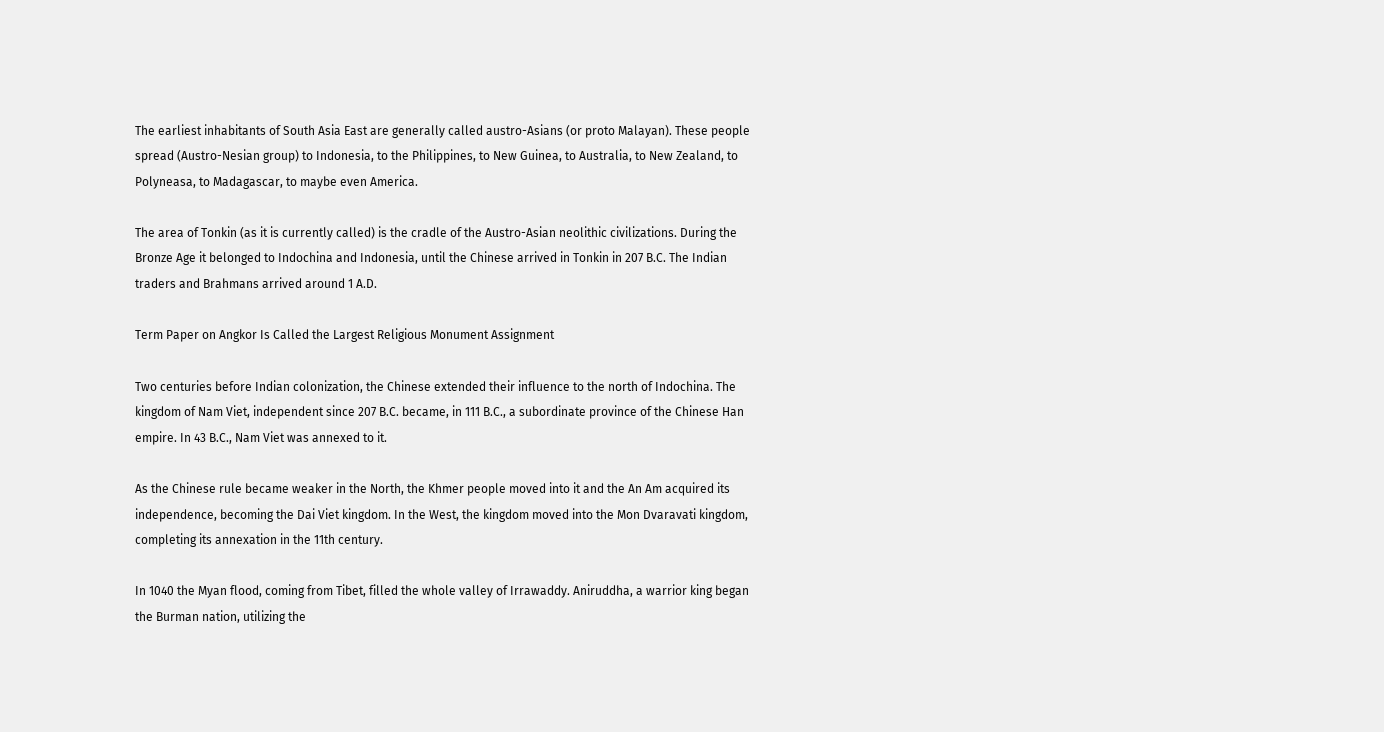The earliest inhabitants of South Asia East are generally called austro-Asians (or proto Malayan). These people spread (Austro-Nesian group) to Indonesia, to the Philippines, to New Guinea, to Australia, to New Zealand, to Polyneasa, to Madagascar, to maybe even America.

The area of Tonkin (as it is currently called) is the cradle of the Austro-Asian neolithic civilizations. During the Bronze Age it belonged to Indochina and Indonesia, until the Chinese arrived in Tonkin in 207 B.C. The Indian traders and Brahmans arrived around 1 A.D.

Term Paper on Angkor Is Called the Largest Religious Monument Assignment

Two centuries before Indian colonization, the Chinese extended their influence to the north of Indochina. The kingdom of Nam Viet, independent since 207 B.C. became, in 111 B.C., a subordinate province of the Chinese Han empire. In 43 B.C., Nam Viet was annexed to it.

As the Chinese rule became weaker in the North, the Khmer people moved into it and the An Am acquired its independence, becoming the Dai Viet kingdom. In the West, the kingdom moved into the Mon Dvaravati kingdom, completing its annexation in the 11th century.

In 1040 the Myan flood, coming from Tibet, filled the whole valley of Irrawaddy. Aniruddha, a warrior king began the Burman nation, utilizing the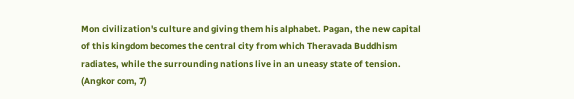Mon civilization's culture and giving them his alphabet. Pagan, the new capital of this kingdom becomes the central city from which Theravada Buddhism radiates, while the surrounding nations live in an uneasy state of tension. (Angkor com, 7)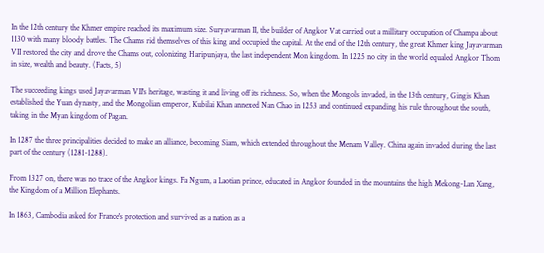In the 12th century the Khmer empire reached its maximum size. Suryavarman II, the builder of Angkor Vat carried out a millitary occupation of Champa about 1130 with many bloody battles. The Chams rid themselves of this king and occupied the capital. At the end of the 12th century, the great Khmer king Jayavarman VII restored the city and drove the Chams out, colonizing Haripunjaya, the last independent Mon kingdom. In 1225 no city in the world equaled Angkor Thom in size, wealth and beauty. (Facts, 5)

The succeeding kings used Jayavarman VII's heritage, wasting it and living off its richness. So, when the Mongols invaded, in the 13th century, Gingis Khan established the Yuan dynasty, and the Mongolian emperor, Kubilai Khan annexed Nan Chao in 1253 and continued expanding his rule throughout the south, taking in the Myan kingdom of Pagan.

In 1287 the three principalities decided to make an alliance, becoming Siam, which extended throughout the Menam Valley. China again invaded during the last part of the century (1281-1288).

From 1327 on, there was no trace of the Angkor kings. Fa Ngum, a Laotian prince, educated in Angkor founded in the mountains the high Mekong-Lan Xang, the Kingdom of a Million Elephants.

In 1863, Cambodia asked for France's protection and survived as a nation as a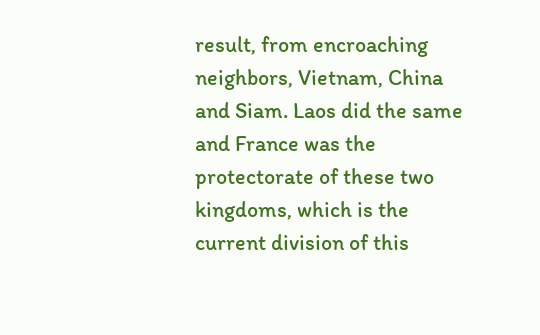result, from encroaching neighbors, Vietnam, China and Siam. Laos did the same and France was the protectorate of these two kingdoms, which is the current division of this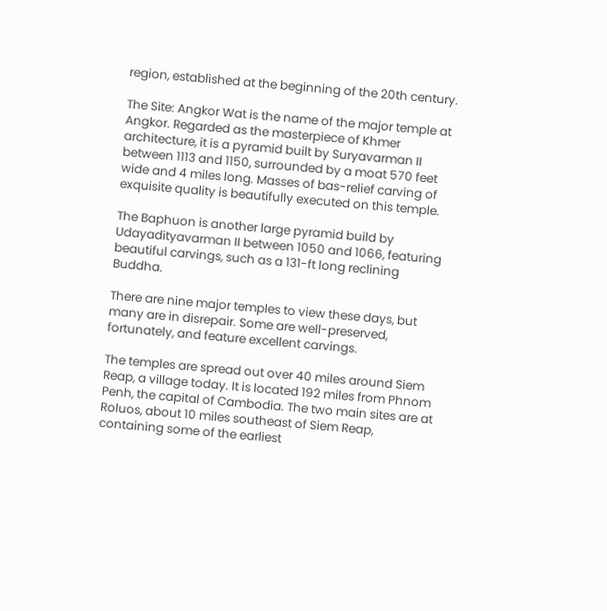region, established at the beginning of the 20th century.

The Site: Angkor Wat is the name of the major temple at Angkor. Regarded as the masterpiece of Khmer architecture, it is a pyramid built by Suryavarman II between 1113 and 1150, surrounded by a moat 570 feet wide and 4 miles long. Masses of bas-relief carving of exquisite quality is beautifully executed on this temple.

The Baphuon is another large pyramid build by Udayadityavarman II between 1050 and 1066, featuring beautiful carvings, such as a 131-ft long reclining Buddha.

There are nine major temples to view these days, but many are in disrepair. Some are well-preserved, fortunately, and feature excellent carvings.

The temples are spread out over 40 miles around Siem Reap, a village today. It is located 192 miles from Phnom Penh, the capital of Cambodia. The two main sites are at Roluos, about 10 miles southeast of Siem Reap, containing some of the earliest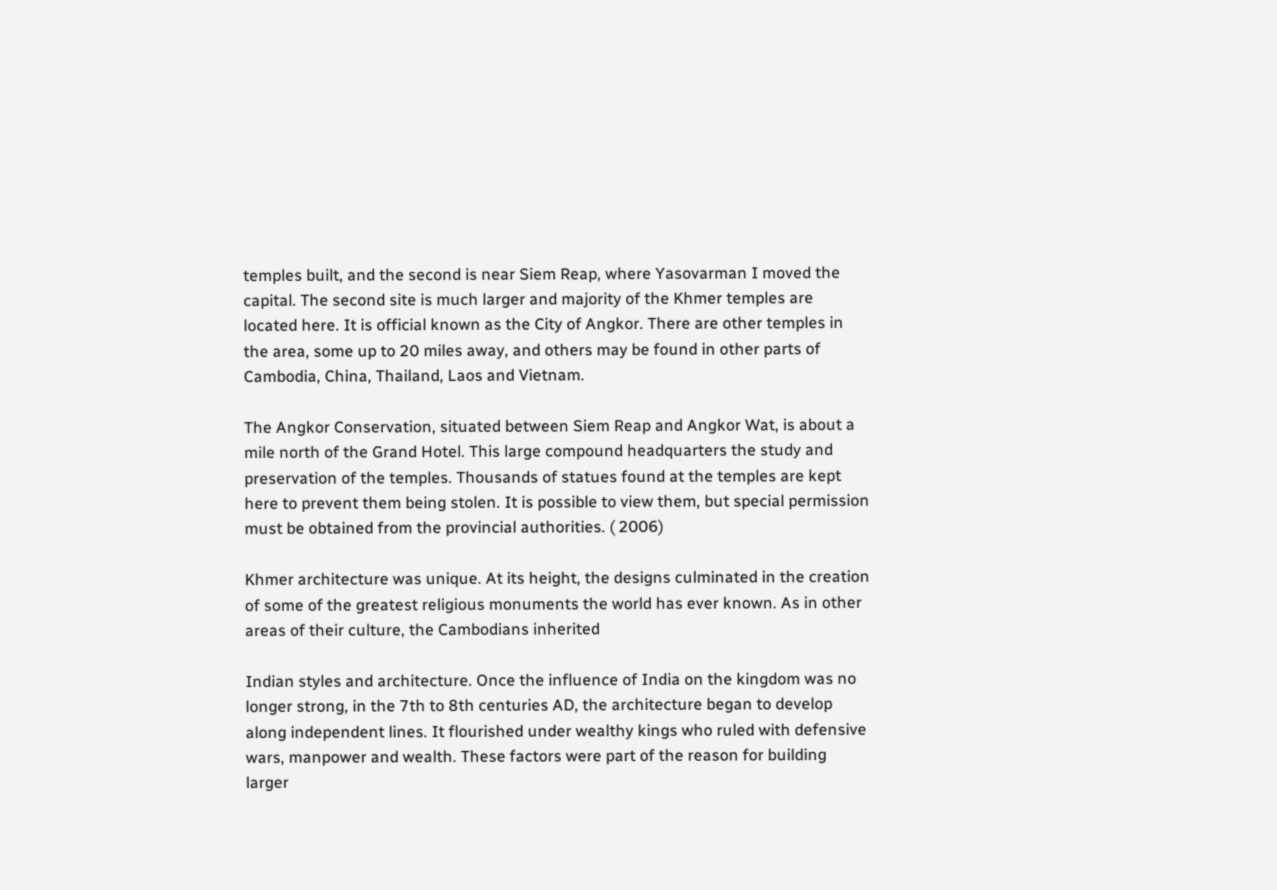temples built, and the second is near Siem Reap, where Yasovarman I moved the capital. The second site is much larger and majority of the Khmer temples are located here. It is official known as the City of Angkor. There are other temples in the area, some up to 20 miles away, and others may be found in other parts of Cambodia, China, Thailand, Laos and Vietnam.

The Angkor Conservation, situated between Siem Reap and Angkor Wat, is about a mile north of the Grand Hotel. This large compound headquarters the study and preservation of the temples. Thousands of statues found at the temples are kept here to prevent them being stolen. It is possible to view them, but special permission must be obtained from the provincial authorities. ( 2006)

Khmer architecture was unique. At its height, the designs culminated in the creation of some of the greatest religious monuments the world has ever known. As in other areas of their culture, the Cambodians inherited

Indian styles and architecture. Once the influence of India on the kingdom was no longer strong, in the 7th to 8th centuries AD, the architecture began to develop along independent lines. It flourished under wealthy kings who ruled with defensive wars, manpower and wealth. These factors were part of the reason for building larger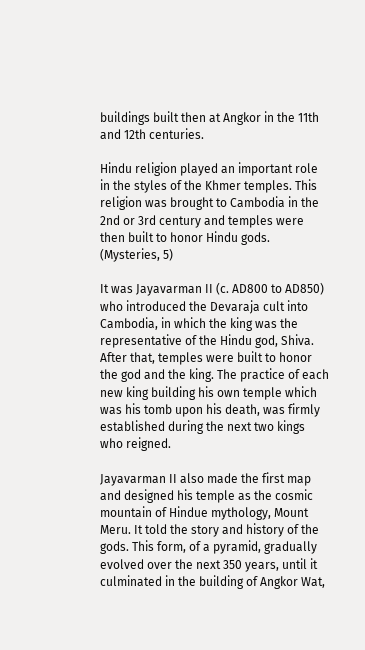buildings built then at Angkor in the 11th and 12th centuries.

Hindu religion played an important role in the styles of the Khmer temples. This religion was brought to Cambodia in the 2nd or 3rd century and temples were then built to honor Hindu gods. (Mysteries, 5)

It was Jayavarman II (c. AD800 to AD850) who introduced the Devaraja cult into Cambodia, in which the king was the representative of the Hindu god, Shiva. After that, temples were built to honor the god and the king. The practice of each new king building his own temple which was his tomb upon his death, was firmly established during the next two kings who reigned.

Jayavarman II also made the first map and designed his temple as the cosmic mountain of Hindue mythology, Mount Meru. It told the story and history of the gods. This form, of a pyramid, gradually evolved over the next 350 years, until it culminated in the building of Angkor Wat,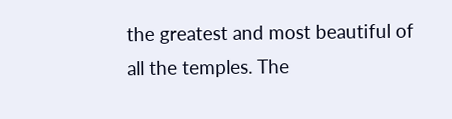the greatest and most beautiful of all the temples. The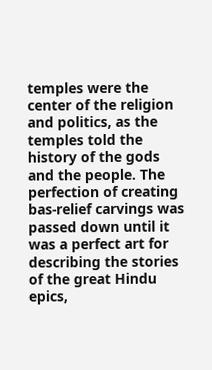temples were the center of the religion and politics, as the temples told the history of the gods and the people. The perfection of creating bas-relief carvings was passed down until it was a perfect art for describing the stories of the great Hindu epics,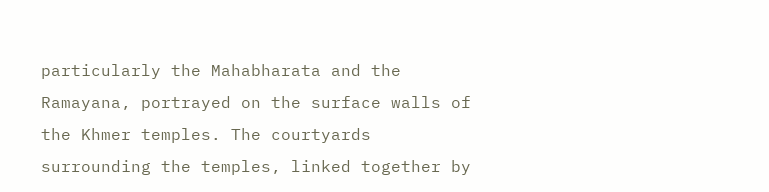particularly the Mahabharata and the Ramayana, portrayed on the surface walls of the Khmer temples. The courtyards surrounding the temples, linked together by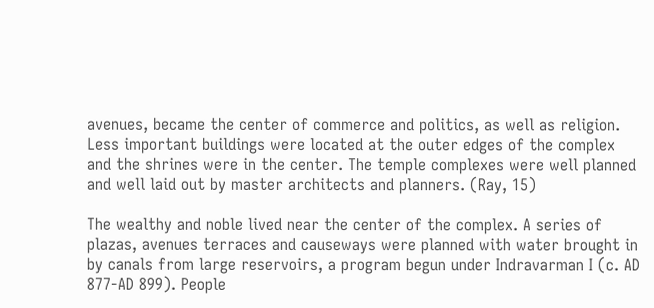avenues, became the center of commerce and politics, as well as religion. Less important buildings were located at the outer edges of the complex and the shrines were in the center. The temple complexes were well planned and well laid out by master architects and planners. (Ray, 15)

The wealthy and noble lived near the center of the complex. A series of plazas, avenues terraces and causeways were planned with water brought in by canals from large reservoirs, a program begun under Indravarman I (c. AD 877-AD 899). People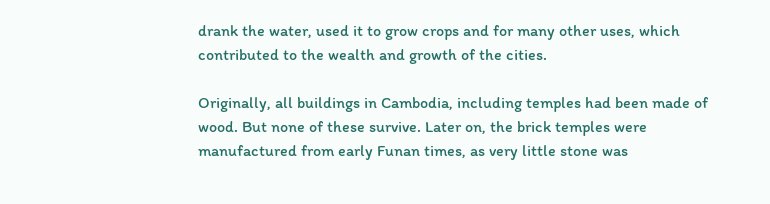drank the water, used it to grow crops and for many other uses, which contributed to the wealth and growth of the cities.

Originally, all buildings in Cambodia, including temples had been made of wood. But none of these survive. Later on, the brick temples were manufactured from early Funan times, as very little stone was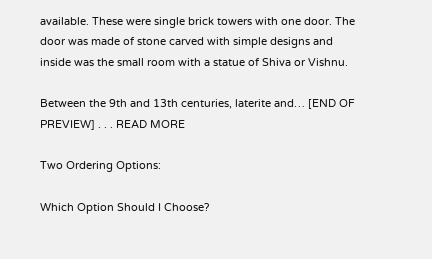available. These were single brick towers with one door. The door was made of stone carved with simple designs and inside was the small room with a statue of Shiva or Vishnu.

Between the 9th and 13th centuries, laterite and… [END OF PREVIEW] . . . READ MORE

Two Ordering Options:

Which Option Should I Choose?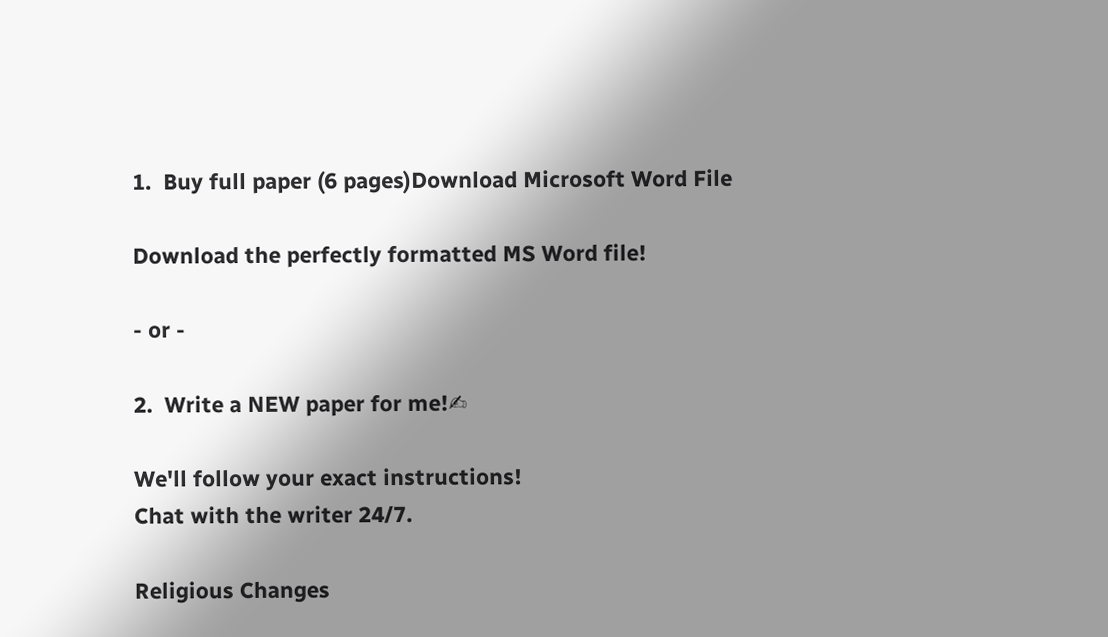1.  Buy full paper (6 pages)Download Microsoft Word File

Download the perfectly formatted MS Word file!

- or -

2.  Write a NEW paper for me!✍

We'll follow your exact instructions!
Chat with the writer 24/7.

Religious Changes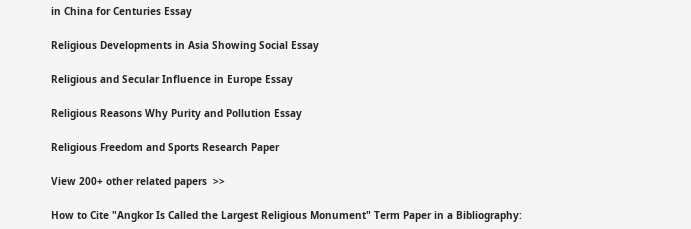in China for Centuries Essay

Religious Developments in Asia Showing Social Essay

Religious and Secular Influence in Europe Essay

Religious Reasons Why Purity and Pollution Essay

Religious Freedom and Sports Research Paper

View 200+ other related papers  >>

How to Cite "Angkor Is Called the Largest Religious Monument" Term Paper in a Bibliography: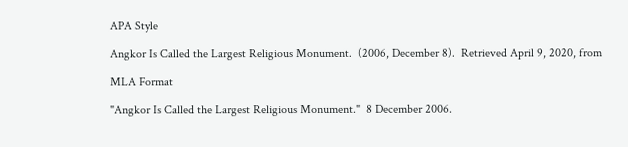APA Style

Angkor Is Called the Largest Religious Monument.  (2006, December 8).  Retrieved April 9, 2020, from

MLA Format

"Angkor Is Called the Largest Religious Monument."  8 December 2006.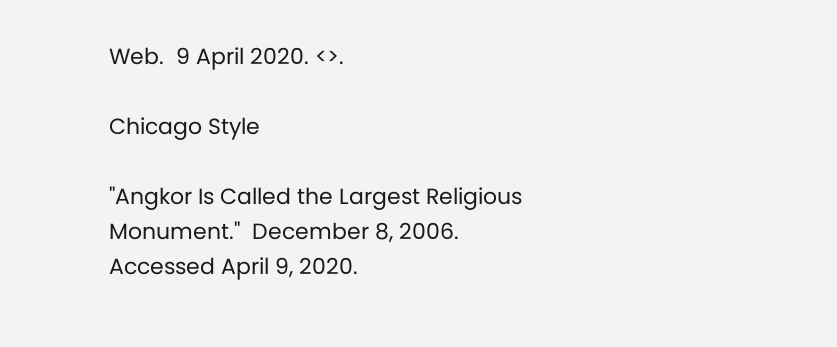Web.  9 April 2020. <>.

Chicago Style

"Angkor Is Called the Largest Religious Monument."  December 8, 2006.  Accessed April 9, 2020.